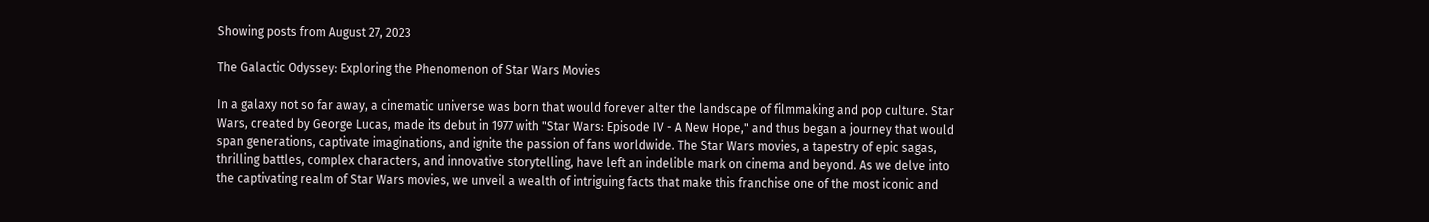Showing posts from August 27, 2023

The Galactic Odyssey: Exploring the Phenomenon of Star Wars Movies

In a galaxy not so far away, a cinematic universe was born that would forever alter the landscape of filmmaking and pop culture. Star Wars, created by George Lucas, made its debut in 1977 with "Star Wars: Episode IV - A New Hope," and thus began a journey that would span generations, captivate imaginations, and ignite the passion of fans worldwide. The Star Wars movies, a tapestry of epic sagas, thrilling battles, complex characters, and innovative storytelling, have left an indelible mark on cinema and beyond. As we delve into the captivating realm of Star Wars movies, we unveil a wealth of intriguing facts that make this franchise one of the most iconic and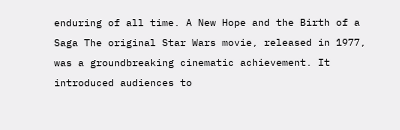enduring of all time. A New Hope and the Birth of a Saga The original Star Wars movie, released in 1977, was a groundbreaking cinematic achievement. It introduced audiences to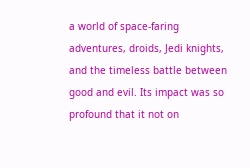a world of space-faring adventures, droids, Jedi knights, and the timeless battle between good and evil. Its impact was so profound that it not on